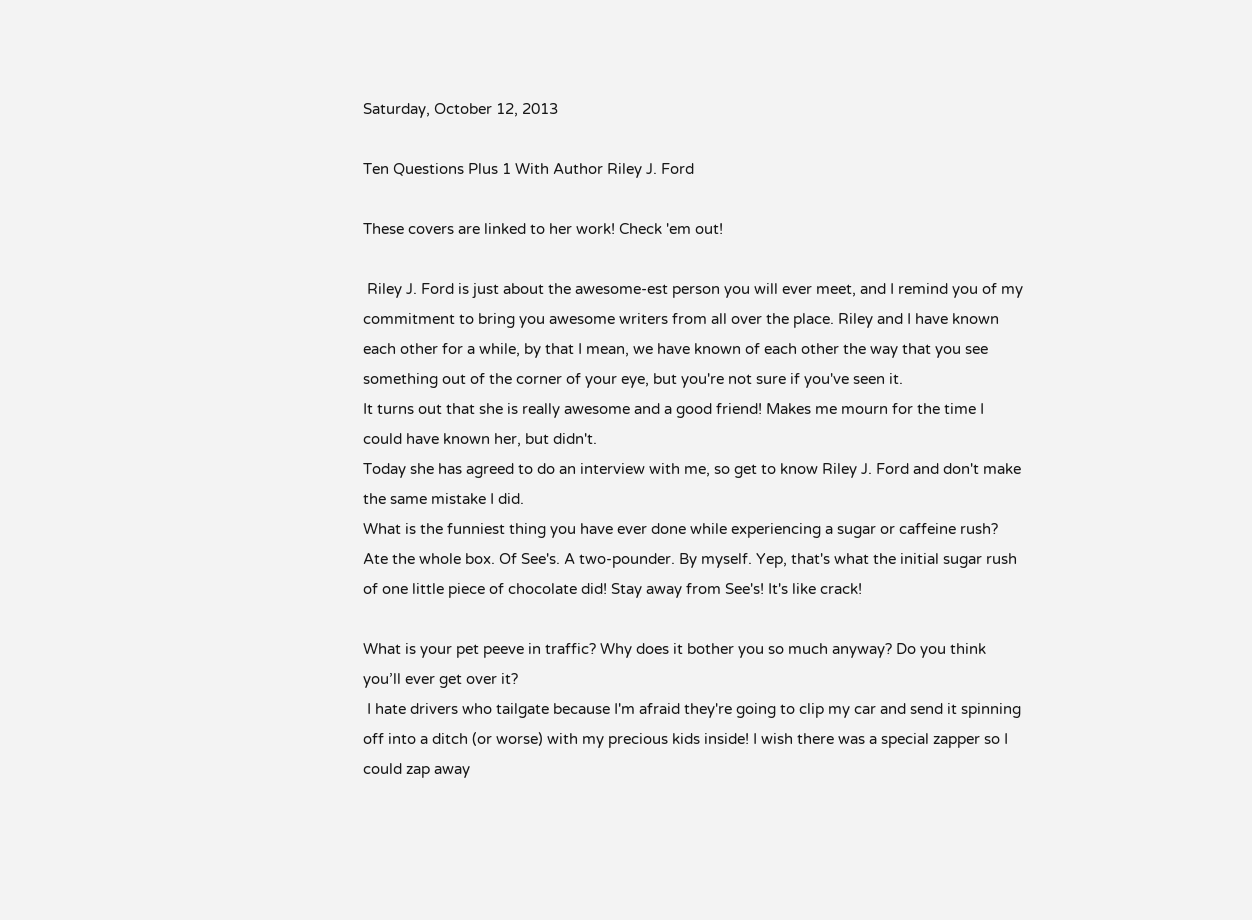Saturday, October 12, 2013

Ten Questions Plus 1 With Author Riley J. Ford

These covers are linked to her work! Check 'em out!

 Riley J. Ford is just about the awesome-est person you will ever meet, and I remind you of my commitment to bring you awesome writers from all over the place. Riley and I have known each other for a while, by that I mean, we have known of each other the way that you see something out of the corner of your eye, but you're not sure if you've seen it.
It turns out that she is really awesome and a good friend! Makes me mourn for the time I could have known her, but didn't.
Today she has agreed to do an interview with me, so get to know Riley J. Ford and don't make the same mistake I did.
What is the funniest thing you have ever done while experiencing a sugar or caffeine rush?
Ate the whole box. Of See's. A two-pounder. By myself. Yep, that's what the initial sugar rush of one little piece of chocolate did! Stay away from See's! It's like crack!

What is your pet peeve in traffic? Why does it bother you so much anyway? Do you think you’ll ever get over it?
 I hate drivers who tailgate because I'm afraid they're going to clip my car and send it spinning off into a ditch (or worse) with my precious kids inside! I wish there was a special zapper so I could zap away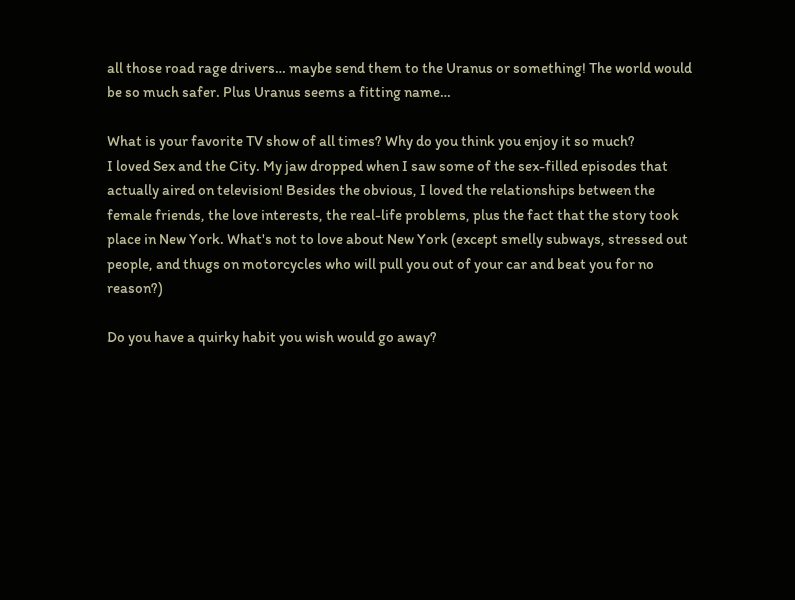all those road rage drivers… maybe send them to the Uranus or something! The world would be so much safer. Plus Uranus seems a fitting name…

What is your favorite TV show of all times? Why do you think you enjoy it so much?
I loved Sex and the City. My jaw dropped when I saw some of the sex-filled episodes that actually aired on television! Besides the obvious, I loved the relationships between the female friends, the love interests, the real-life problems, plus the fact that the story took place in New York. What's not to love about New York (except smelly subways, stressed out people, and thugs on motorcycles who will pull you out of your car and beat you for no reason?)

Do you have a quirky habit you wish would go away?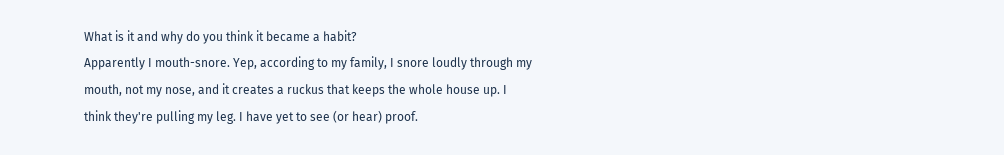What is it and why do you think it became a habit?
Apparently I mouth-snore. Yep, according to my family, I snore loudly through my mouth, not my nose, and it creates a ruckus that keeps the whole house up. I think they're pulling my leg. I have yet to see (or hear) proof.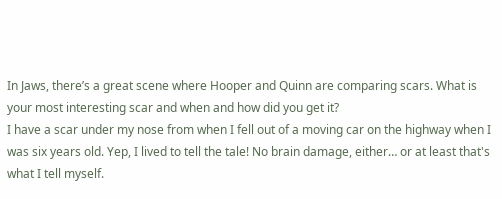In Jaws, there’s a great scene where Hooper and Quinn are comparing scars. What is your most interesting scar and when and how did you get it?
I have a scar under my nose from when I fell out of a moving car on the highway when I was six years old. Yep, I lived to tell the tale! No brain damage, either… or at least that's what I tell myself.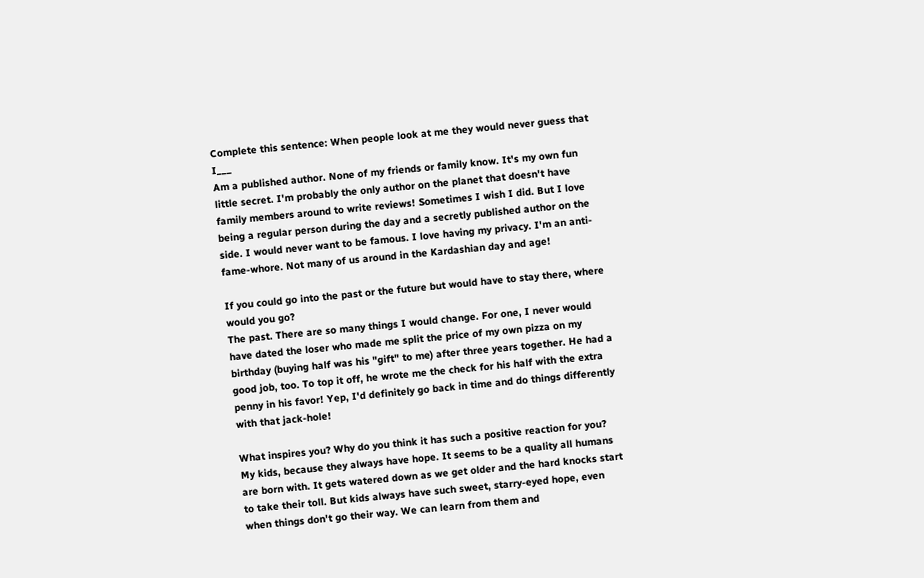Complete this sentence: When people look at me they would never guess that I___
Am a published author. None of my friends or family know. It's my own fun little secret. I'm probably the only author on the planet that doesn't have family members around to write reviews! Sometimes I wish I did. But I love being a regular person during the day and a secretly published author on the side. I would never want to be famous. I love having my privacy. I'm an anti-fame-whore. Not many of us around in the Kardashian day and age!

If you could go into the past or the future but would have to stay there, where would you go?
The past. There are so many things I would change. For one, I never would have dated the loser who made me split the price of my own pizza on my birthday (buying half was his "gift" to me) after three years together. He had a good job, too. To top it off, he wrote me the check for his half with the extra penny in his favor! Yep, I'd definitely go back in time and do things differently with that jack-hole!

What inspires you? Why do you think it has such a positive reaction for you?
My kids, because they always have hope. It seems to be a quality all humans are born with. It gets watered down as we get older and the hard knocks start to take their toll. But kids always have such sweet, starry-eyed hope, even when things don't go their way. We can learn from them and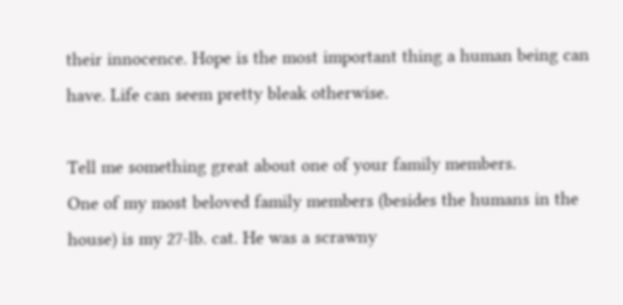their innocence. Hope is the most important thing a human being can have. Life can seem pretty bleak otherwise.

Tell me something great about one of your family members.
One of my most beloved family members (besides the humans in the house) is my 27-lb. cat. He was a scrawny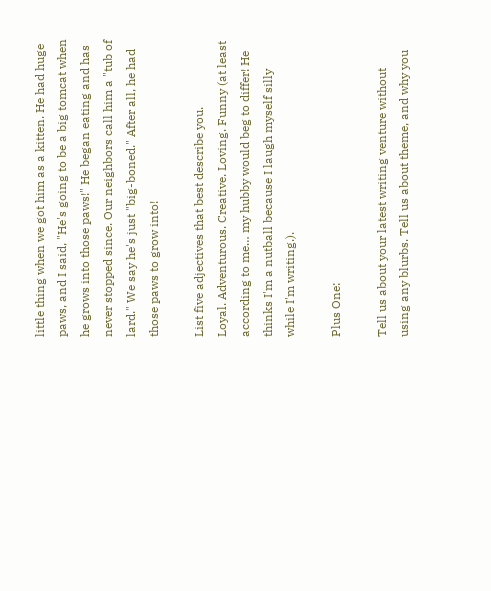little thing when we got him as a kitten. He had huge paws, and I said, "He's going to be a big tomcat when he grows into those paws!" He began eating and has never stopped since. Our neighbors call him a "tub of lard." We say he's just "big-boned." After all, he had those paws to grow into!

List five adjectives that best describe you.
Loyal. Adventurous. Creative. Loving. Funny (at least according to me… my hubby would beg to differ! He thinks I'm a nutball because I laugh myself silly while I'm writing.).

Plus One:

Tell us about your latest writing venture without using any blurbs. Tell us about theme, and why you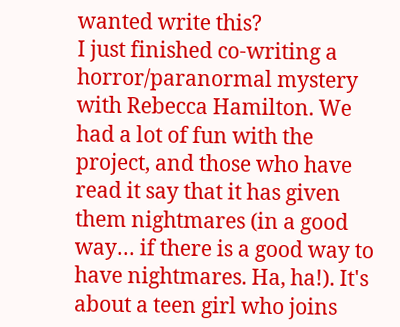wanted write this?
I just finished co-writing a horror/paranormal mystery with Rebecca Hamilton. We had a lot of fun with the project, and those who have read it say that it has given them nightmares (in a good way… if there is a good way to have nightmares. Ha, ha!). It's about a teen girl who joins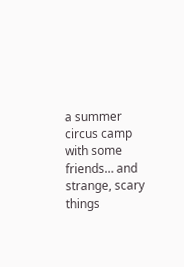a summer circus camp with some friends… and strange, scary things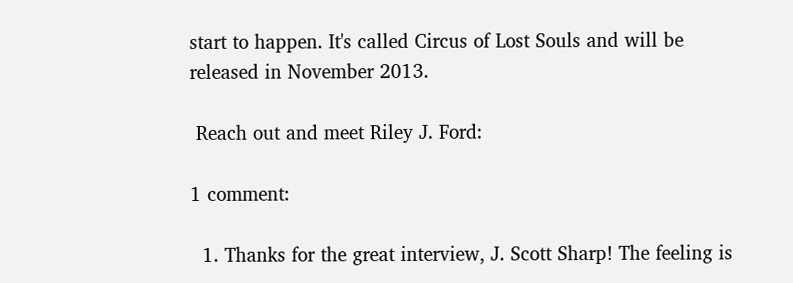start to happen. It's called Circus of Lost Souls and will be released in November 2013.

 Reach out and meet Riley J. Ford:

1 comment:

  1. Thanks for the great interview, J. Scott Sharp! The feeling is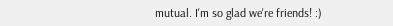mutual. I'm so glad we're friends! :)